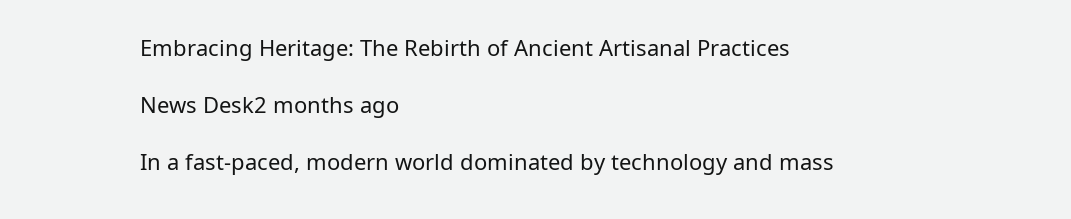Embracing Heritage: The Rebirth of Ancient Artisanal Practices

News Desk2 months ago

In a fast-paced, modern world dominated by technology and mass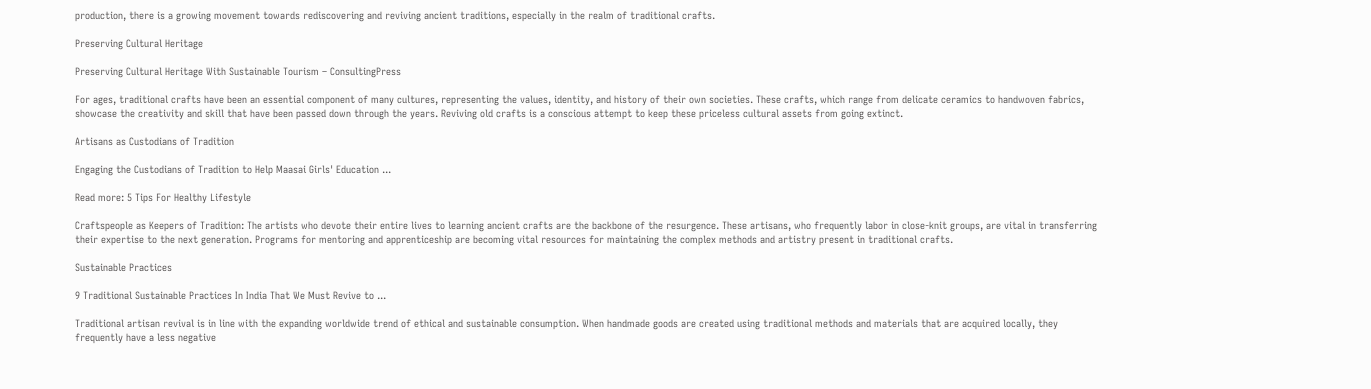production, there is a growing movement towards rediscovering and reviving ancient traditions, especially in the realm of traditional crafts.

Preserving Cultural Heritage

Preserving Cultural Heritage With Sustainable Tourism – ConsultingPress

For ages, traditional crafts have been an essential component of many cultures, representing the values, identity, and history of their own societies. These crafts, which range from delicate ceramics to handwoven fabrics, showcase the creativity and skill that have been passed down through the years. Reviving old crafts is a conscious attempt to keep these priceless cultural assets from going extinct.

Artisans as Custodians of Tradition

Engaging the Custodians of Tradition to Help Maasai Girls' Education ...

Read more: 5 Tips For Healthy Lifestyle

Craftspeople as Keepers of Tradition: The artists who devote their entire lives to learning ancient crafts are the backbone of the resurgence. These artisans, who frequently labor in close-knit groups, are vital in transferring their expertise to the next generation. Programs for mentoring and apprenticeship are becoming vital resources for maintaining the complex methods and artistry present in traditional crafts.

Sustainable Practices

9 Traditional Sustainable Practices In India That We Must Revive to ...

Traditional artisan revival is in line with the expanding worldwide trend of ethical and sustainable consumption. When handmade goods are created using traditional methods and materials that are acquired locally, they frequently have a less negative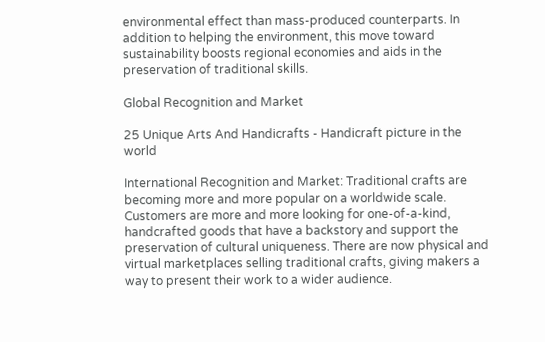environmental effect than mass-produced counterparts. In addition to helping the environment, this move toward sustainability boosts regional economies and aids in the preservation of traditional skills.

Global Recognition and Market

25 Unique Arts And Handicrafts - Handicraft picture in the world

International Recognition and Market: Traditional crafts are becoming more and more popular on a worldwide scale. Customers are more and more looking for one-of-a-kind, handcrafted goods that have a backstory and support the preservation of cultural uniqueness. There are now physical and virtual marketplaces selling traditional crafts, giving makers a way to present their work to a wider audience.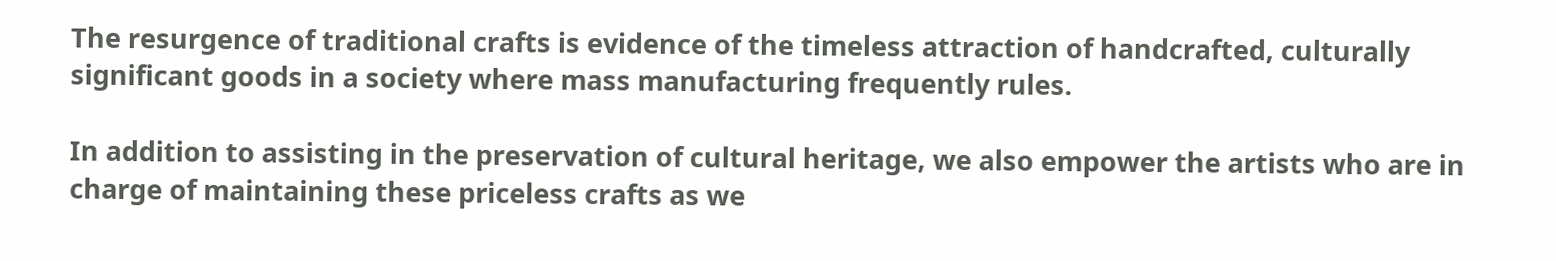The resurgence of traditional crafts is evidence of the timeless attraction of handcrafted, culturally significant goods in a society where mass manufacturing frequently rules.

In addition to assisting in the preservation of cultural heritage, we also empower the artists who are in charge of maintaining these priceless crafts as we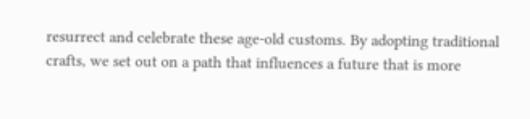resurrect and celebrate these age-old customs. By adopting traditional crafts, we set out on a path that influences a future that is more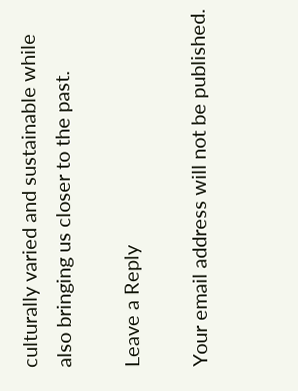culturally varied and sustainable while also bringing us closer to the past.

Leave a Reply

Your email address will not be published.